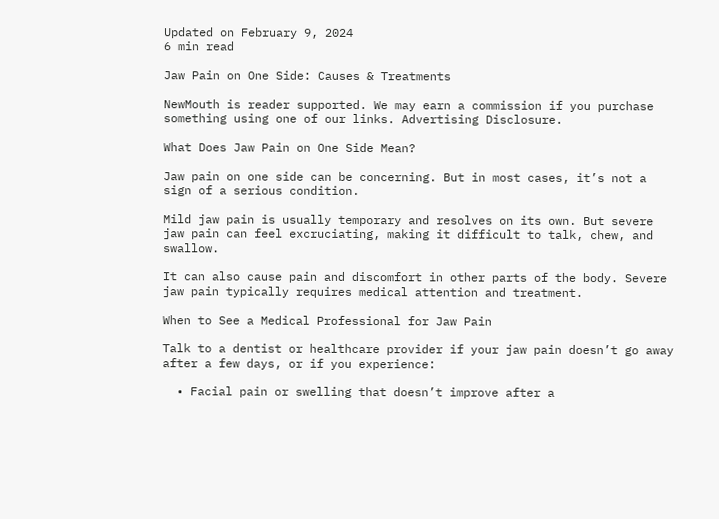Updated on February 9, 2024
6 min read

Jaw Pain on One Side: Causes & Treatments

NewMouth is reader supported. We may earn a commission if you purchase something using one of our links. Advertising Disclosure.

What Does Jaw Pain on One Side Mean?

Jaw pain on one side can be concerning. But in most cases, it’s not a sign of a serious condition.

Mild jaw pain is usually temporary and resolves on its own. But severe jaw pain can feel excruciating, making it difficult to talk, chew, and swallow.

It can also cause pain and discomfort in other parts of the body. Severe jaw pain typically requires medical attention and treatment.

When to See a Medical Professional for Jaw Pain

Talk to a dentist or healthcare provider if your jaw pain doesn’t go away after a few days, or if you experience:

  • Facial pain or swelling that doesn’t improve after a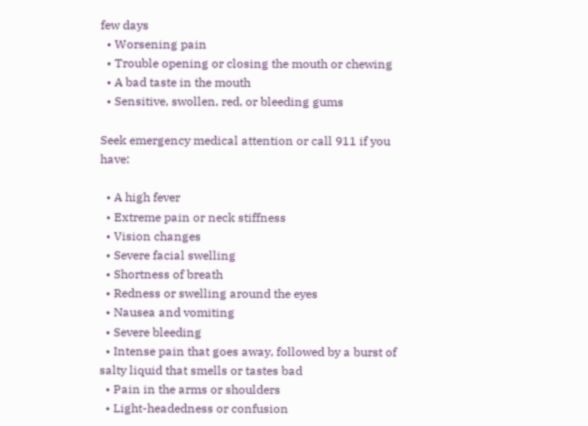few days
  • Worsening pain
  • Trouble opening or closing the mouth or chewing
  • A bad taste in the mouth
  • Sensitive, swollen, red, or bleeding gums

Seek emergency medical attention or call 911 if you have:

  • A high fever
  • Extreme pain or neck stiffness
  • Vision changes
  • Severe facial swelling
  • Shortness of breath
  • Redness or swelling around the eyes
  • Nausea and vomiting
  • Severe bleeding
  • Intense pain that goes away, followed by a burst of salty liquid that smells or tastes bad
  • Pain in the arms or shoulders
  • Light-headedness or confusion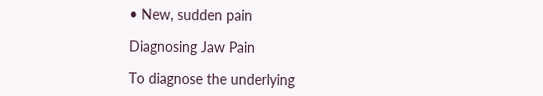• New, sudden pain

Diagnosing Jaw Pain

To diagnose the underlying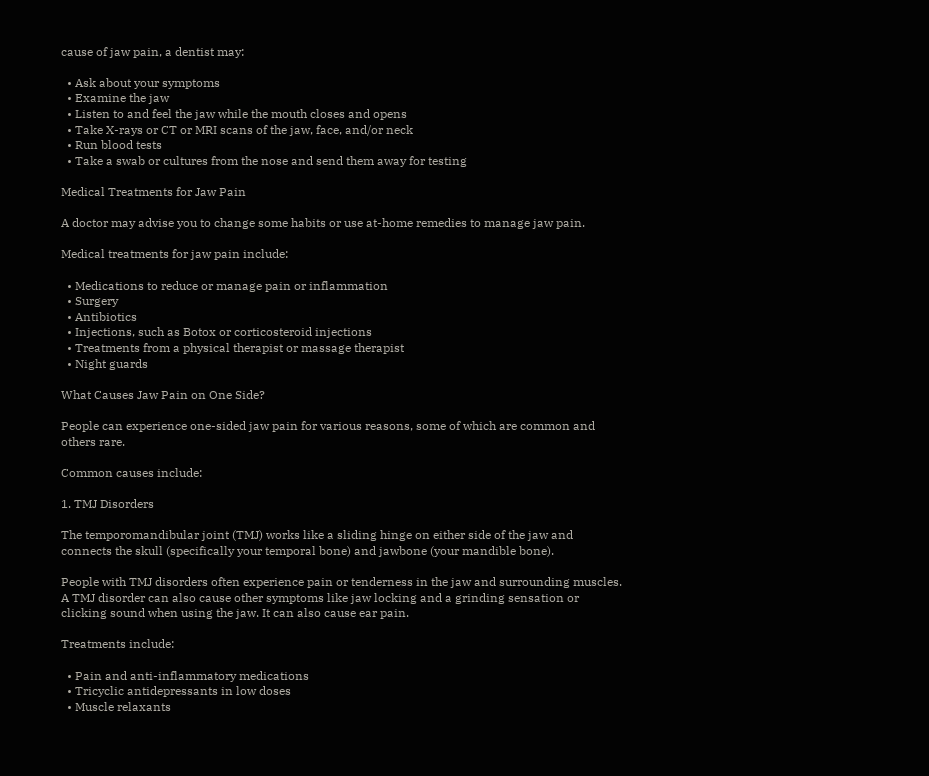cause of jaw pain, a dentist may:

  • Ask about your symptoms
  • Examine the jaw
  • Listen to and feel the jaw while the mouth closes and opens
  • Take X-rays or CT or MRI scans of the jaw, face, and/or neck
  • Run blood tests
  • Take a swab or cultures from the nose and send them away for testing

Medical Treatments for Jaw Pain

A doctor may advise you to change some habits or use at-home remedies to manage jaw pain.

Medical treatments for jaw pain include:

  • Medications to reduce or manage pain or inflammation
  • Surgery
  • Antibiotics
  • Injections, such as Botox or corticosteroid injections
  • Treatments from a physical therapist or massage therapist
  • Night guards

What Causes Jaw Pain on One Side?

People can experience one-sided jaw pain for various reasons, some of which are common and others rare.

Common causes include:

1. TMJ Disorders

The temporomandibular joint (TMJ) works like a sliding hinge on either side of the jaw and connects the skull (specifically your temporal bone) and jawbone (your mandible bone).

People with TMJ disorders often experience pain or tenderness in the jaw and surrounding muscles. A TMJ disorder can also cause other symptoms like jaw locking and a grinding sensation or clicking sound when using the jaw. It can also cause ear pain.

Treatments include:

  • Pain and anti-inflammatory medications
  • Tricyclic antidepressants in low doses
  • Muscle relaxants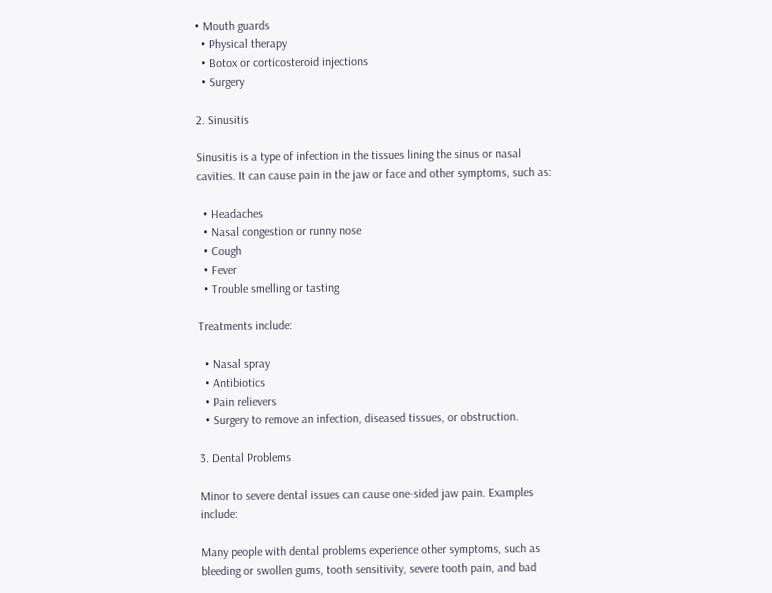• Mouth guards
  • Physical therapy
  • Botox or corticosteroid injections
  • Surgery

2. Sinusitis

Sinusitis is a type of infection in the tissues lining the sinus or nasal cavities. It can cause pain in the jaw or face and other symptoms, such as:

  • Headaches
  • Nasal congestion or runny nose
  • Cough
  • Fever
  • Trouble smelling or tasting

Treatments include:

  • Nasal spray
  • Antibiotics
  • Pain relievers
  • Surgery to remove an infection, diseased tissues, or obstruction.

3. Dental Problems

Minor to severe dental issues can cause one-sided jaw pain. Examples include:

Many people with dental problems experience other symptoms, such as bleeding or swollen gums, tooth sensitivity, severe tooth pain, and bad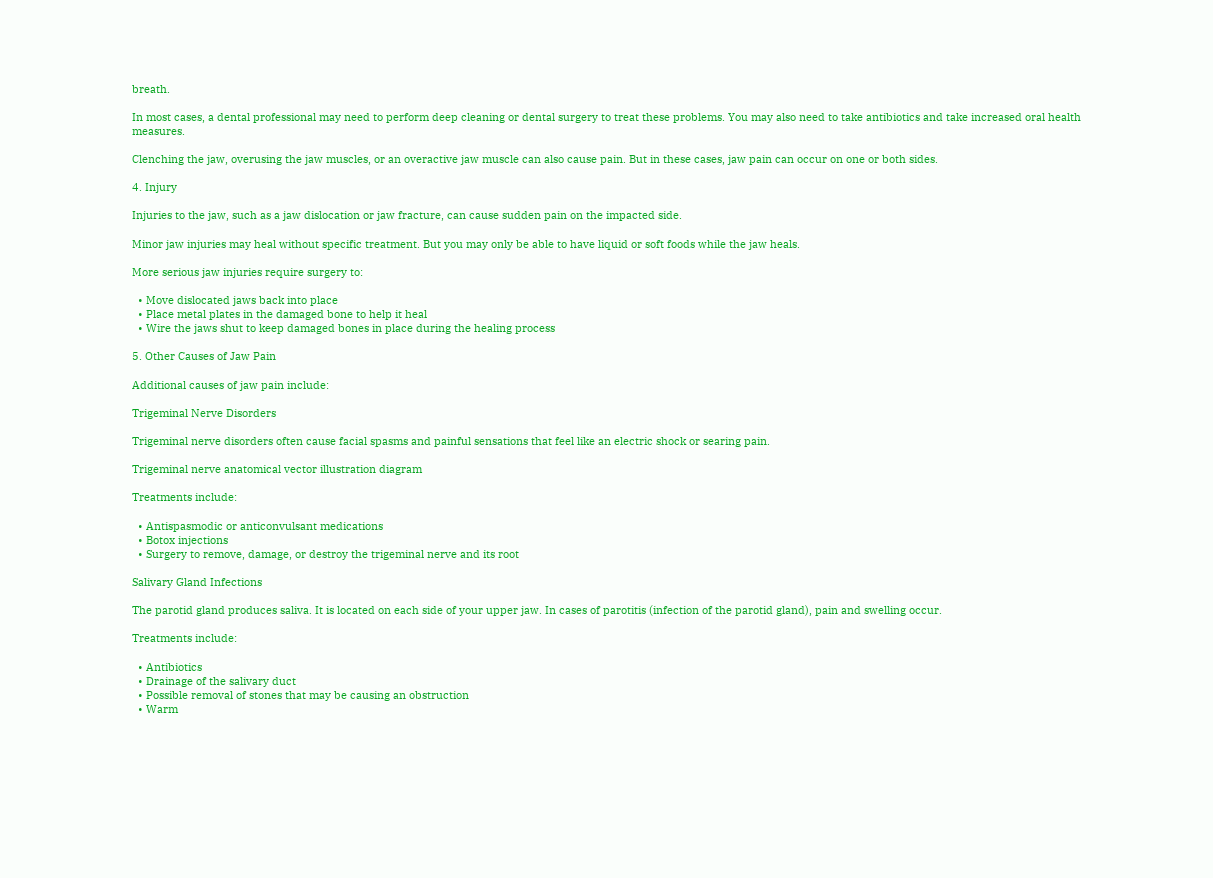breath.

In most cases, a dental professional may need to perform deep cleaning or dental surgery to treat these problems. You may also need to take antibiotics and take increased oral health measures.

Clenching the jaw, overusing the jaw muscles, or an overactive jaw muscle can also cause pain. But in these cases, jaw pain can occur on one or both sides.

4. Injury

Injuries to the jaw, such as a jaw dislocation or jaw fracture, can cause sudden pain on the impacted side.

Minor jaw injuries may heal without specific treatment. But you may only be able to have liquid or soft foods while the jaw heals.

More serious jaw injuries require surgery to:

  • Move dislocated jaws back into place
  • Place metal plates in the damaged bone to help it heal
  • Wire the jaws shut to keep damaged bones in place during the healing process

5. Other Causes of Jaw Pain

Additional causes of jaw pain include:

Trigeminal Nerve Disorders

Trigeminal nerve disorders often cause facial spasms and painful sensations that feel like an electric shock or searing pain.

Trigeminal nerve anatomical vector illustration diagram

Treatments include:

  • Antispasmodic or anticonvulsant medications
  • Botox injections
  • Surgery to remove, damage, or destroy the trigeminal nerve and its root

Salivary Gland Infections

The parotid gland produces saliva. It is located on each side of your upper jaw. In cases of parotitis (infection of the parotid gland), pain and swelling occur.

Treatments include:

  • Antibiotics
  • Drainage of the salivary duct
  • Possible removal of stones that may be causing an obstruction
  • Warm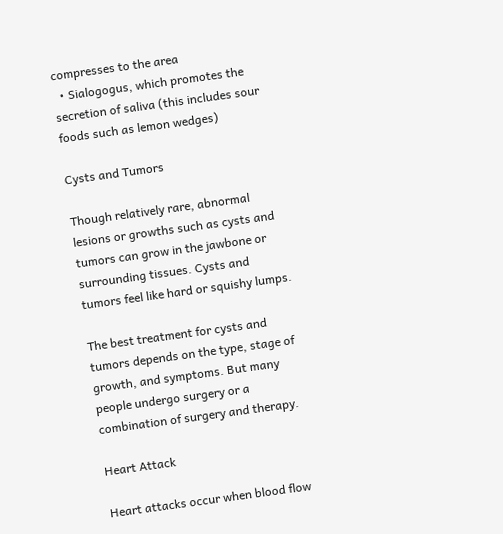compresses to the area
  • Sialogogus, which promotes the secretion of saliva (this includes sour foods such as lemon wedges)

Cysts and Tumors

Though relatively rare, abnormal lesions or growths such as cysts and tumors can grow in the jawbone or surrounding tissues. Cysts and tumors feel like hard or squishy lumps.

The best treatment for cysts and tumors depends on the type, stage of growth, and symptoms. But many people undergo surgery or a combination of surgery and therapy.

Heart Attack

Heart attacks occur when blood flow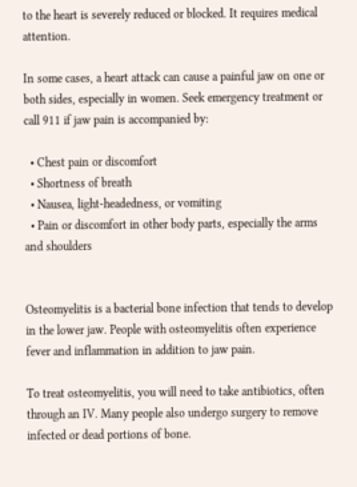to the heart is severely reduced or blocked. It requires medical attention.

In some cases, a heart attack can cause a painful jaw on one or both sides, especially in women. Seek emergency treatment or call 911 if jaw pain is accompanied by:

  • Chest pain or discomfort
  • Shortness of breath
  • Nausea, light-headedness, or vomiting
  • Pain or discomfort in other body parts, especially the arms and shoulders


Osteomyelitis is a bacterial bone infection that tends to develop in the lower jaw. People with osteomyelitis often experience fever and inflammation in addition to jaw pain.

To treat osteomyelitis, you will need to take antibiotics, often through an IV. Many people also undergo surgery to remove infected or dead portions of bone.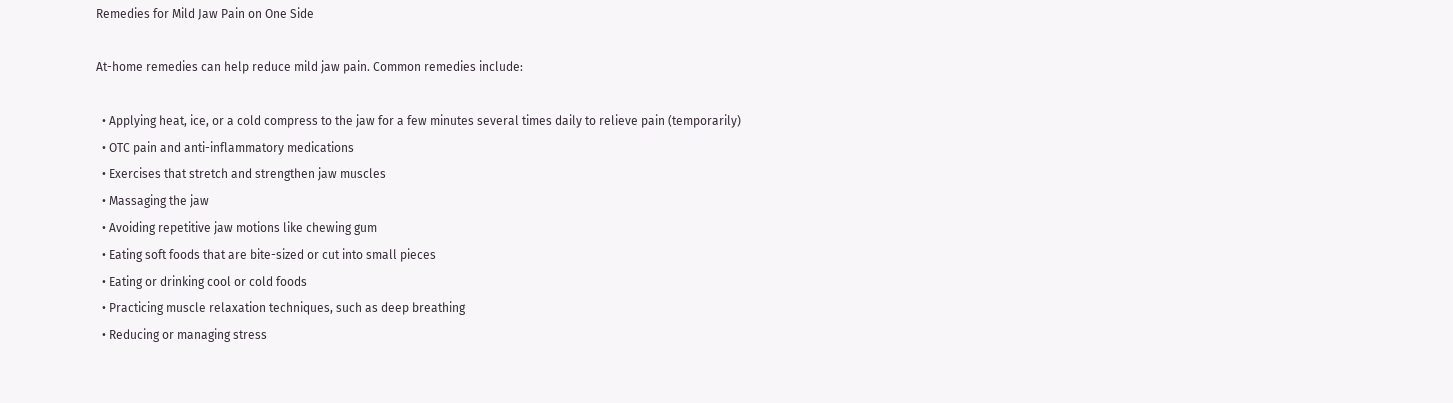Remedies for Mild Jaw Pain on One Side

At-home remedies can help reduce mild jaw pain. Common remedies include:

  • Applying heat, ice, or a cold compress to the jaw for a few minutes several times daily to relieve pain (temporarily)
  • OTC pain and anti-inflammatory medications
  • Exercises that stretch and strengthen jaw muscles
  • Massaging the jaw
  • Avoiding repetitive jaw motions like chewing gum
  • Eating soft foods that are bite-sized or cut into small pieces
  • Eating or drinking cool or cold foods
  • Practicing muscle relaxation techniques, such as deep breathing
  • Reducing or managing stress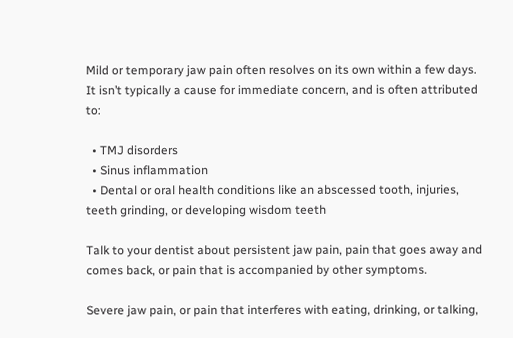Mild or temporary jaw pain often resolves on its own within a few days. It isn’t typically a cause for immediate concern, and is often attributed to:

  • TMJ disorders
  • Sinus inflammation
  • Dental or oral health conditions like an abscessed tooth, injuries, teeth grinding, or developing wisdom teeth

Talk to your dentist about persistent jaw pain, pain that goes away and comes back, or pain that is accompanied by other symptoms.

Severe jaw pain, or pain that interferes with eating, drinking, or talking,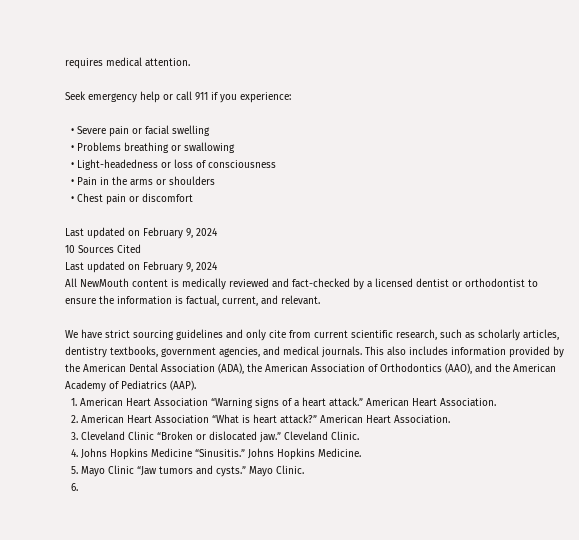requires medical attention.

Seek emergency help or call 911 if you experience:

  • Severe pain or facial swelling
  • Problems breathing or swallowing
  • Light-headedness or loss of consciousness
  • Pain in the arms or shoulders
  • Chest pain or discomfort

Last updated on February 9, 2024
10 Sources Cited
Last updated on February 9, 2024
All NewMouth content is medically reviewed and fact-checked by a licensed dentist or orthodontist to ensure the information is factual, current, and relevant.

We have strict sourcing guidelines and only cite from current scientific research, such as scholarly articles, dentistry textbooks, government agencies, and medical journals. This also includes information provided by the American Dental Association (ADA), the American Association of Orthodontics (AAO), and the American Academy of Pediatrics (AAP).
  1. American Heart Association “Warning signs of a heart attack.” American Heart Association.
  2. American Heart Association “What is heart attack?” American Heart Association.
  3. Cleveland Clinic “Broken or dislocated jaw.” Cleveland Clinic.
  4. Johns Hopkins Medicine “Sinusitis.” Johns Hopkins Medicine.
  5. Mayo Clinic “Jaw tumors and cysts.” Mayo Clinic.
  6.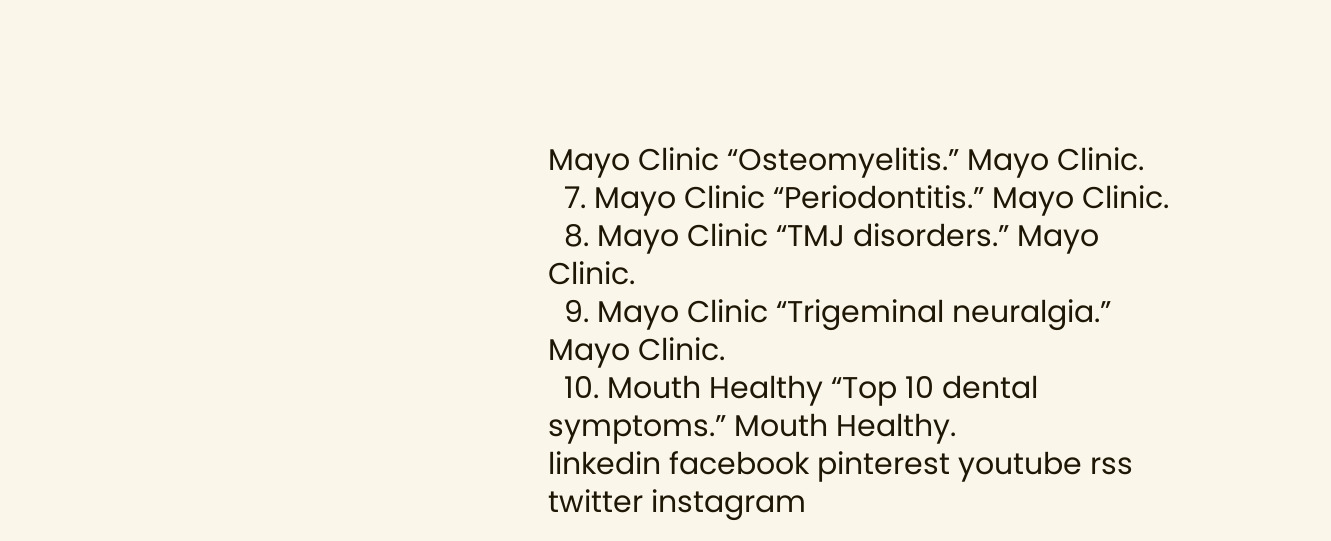Mayo Clinic “Osteomyelitis.” Mayo Clinic.
  7. Mayo Clinic “Periodontitis.” Mayo Clinic.
  8. Mayo Clinic “TMJ disorders.” Mayo Clinic.
  9. Mayo Clinic “Trigeminal neuralgia.” Mayo Clinic.
  10. Mouth Healthy “Top 10 dental symptoms.” Mouth Healthy.
linkedin facebook pinterest youtube rss twitter instagram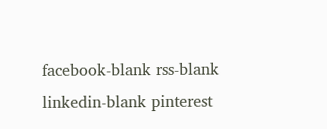facebook-blank rss-blank linkedin-blank pinterest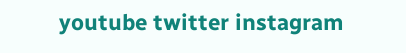youtube twitter instagram